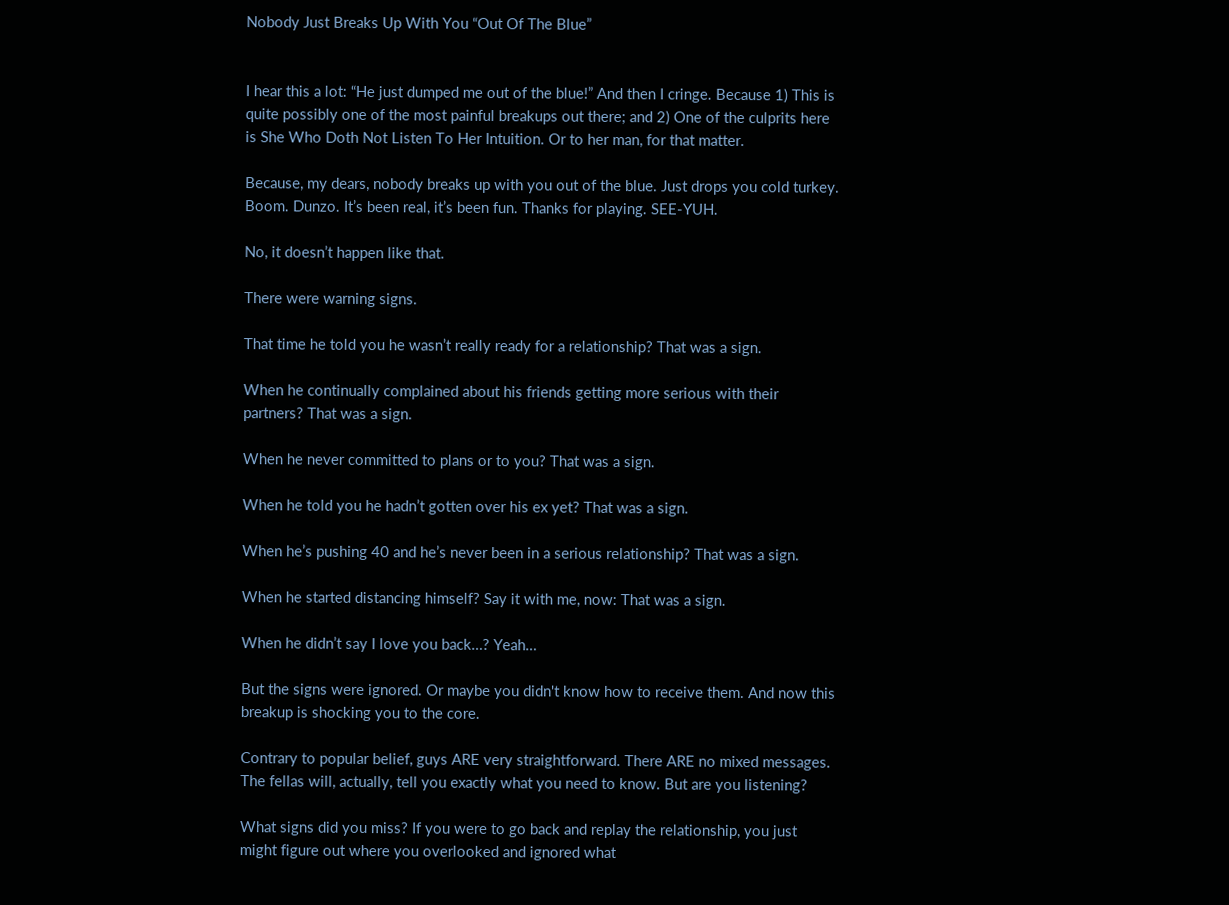Nobody Just Breaks Up With You “Out Of The Blue”


I hear this a lot: “He just dumped me out of the blue!” And then I cringe. Because 1) This is quite possibly one of the most painful breakups out there; and 2) One of the culprits here is She Who Doth Not Listen To Her Intuition. Or to her man, for that matter.

Because, my dears, nobody breaks up with you out of the blue. Just drops you cold turkey. Boom. Dunzo. It’s been real, it’s been fun. Thanks for playing. SEE-YUH.

No, it doesn’t happen like that.

There were warning signs.

That time he told you he wasn’t really ready for a relationship? That was a sign.

When he continually complained about his friends getting more serious with their partners? That was a sign.

When he never committed to plans or to you? That was a sign.

When he told you he hadn’t gotten over his ex yet? That was a sign.

When he’s pushing 40 and he’s never been in a serious relationship? That was a sign.

When he started distancing himself? Say it with me, now: That was a sign.

When he didn’t say I love you back…? Yeah…

But the signs were ignored. Or maybe you didn't know how to receive them. And now this breakup is shocking you to the core.

Contrary to popular belief, guys ARE very straightforward. There ARE no mixed messages. The fellas will, actually, tell you exactly what you need to know. But are you listening?

What signs did you miss? If you were to go back and replay the relationship, you just might figure out where you overlooked and ignored what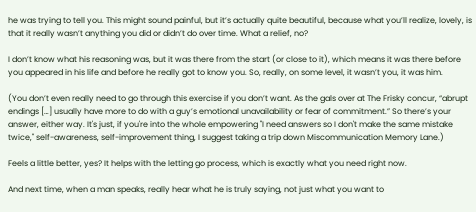he was trying to tell you. This might sound painful, but it’s actually quite beautiful, because what you’ll realize, lovely, is that it really wasn’t anything you did or didn’t do over time. What a relief, no?

I don’t know what his reasoning was, but it was there from the start (or close to it), which means it was there before you appeared in his life and before he really got to know you. So, really, on some level, it wasn’t you, it was him.

(You don’t even really need to go through this exercise if you don’t want. As the gals over at The Frisky concur, “abrupt endings […] usually have more to do with a guy’s emotional unavailability or fear of commitment.” So there’s your answer, either way. It's just, if you're into the whole empowering "I need answers so I don't make the same mistake twice," self-awareness, self-improvement thing, I suggest taking a trip down Miscommunication Memory Lane.)

Feels a little better, yes? It helps with the letting go process, which is exactly what you need right now.

And next time, when a man speaks, really hear what he is truly saying, not just what you want to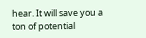hear. It will save you a ton of potential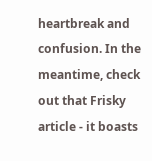heartbreak and confusion. In the meantime, check out that Frisky article - it boasts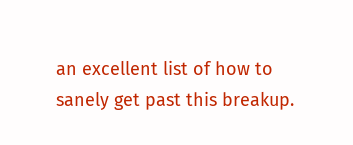an excellent list of how to sanely get past this breakup.